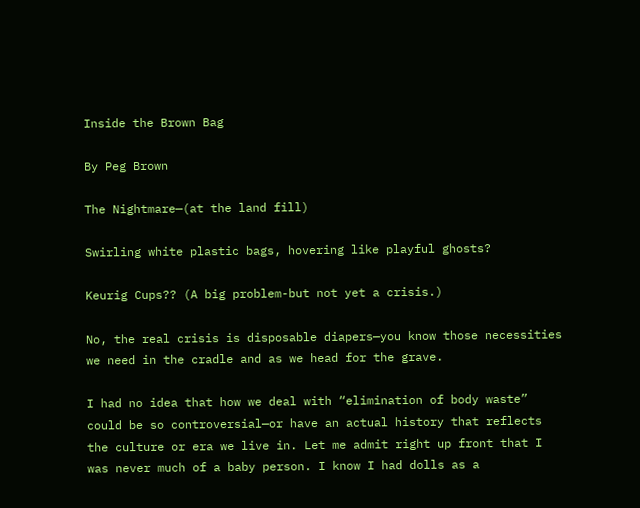Inside the Brown Bag

By Peg Brown

The Nightmare—(at the land fill)

Swirling white plastic bags, hovering like playful ghosts?

Keurig Cups?? (A big problem-but not yet a crisis.)

No, the real crisis is disposable diapers—you know those necessities we need in the cradle and as we head for the grave.

I had no idea that how we deal with “elimination of body waste” could be so controversial—or have an actual history that reflects the culture or era we live in. Let me admit right up front that I was never much of a baby person. I know I had dolls as a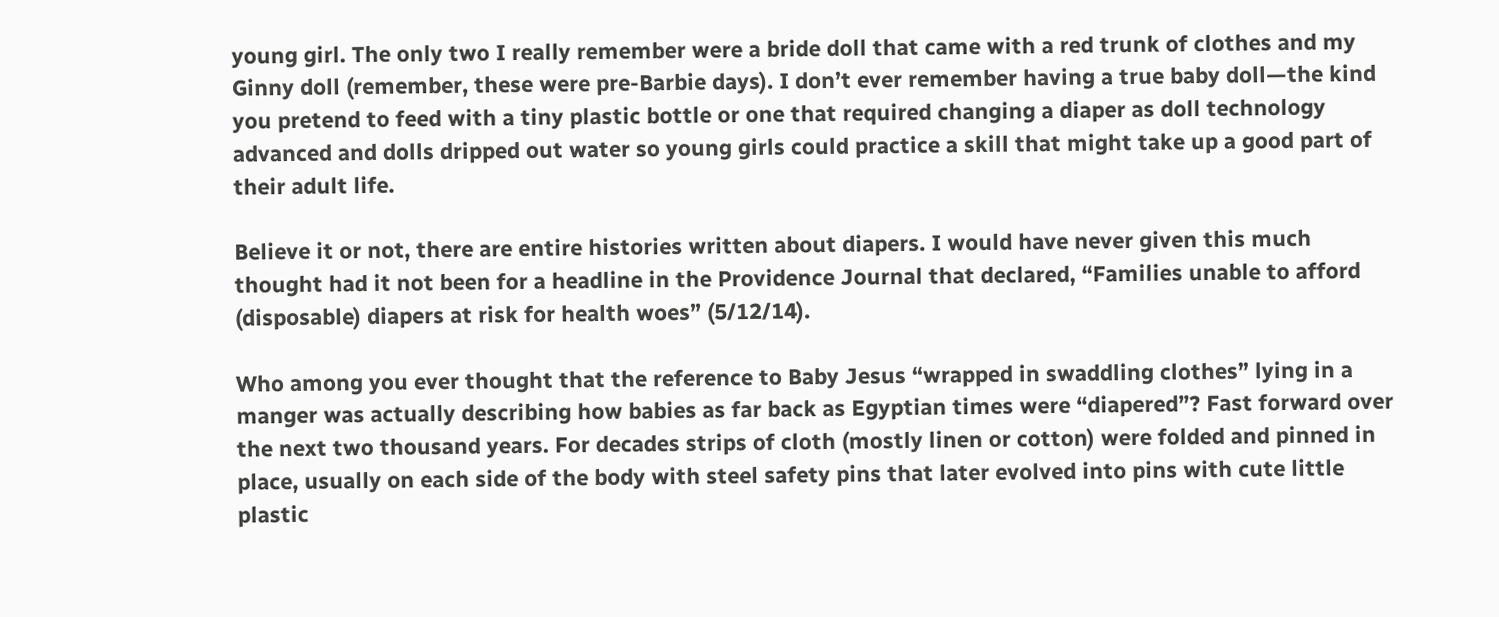young girl. The only two I really remember were a bride doll that came with a red trunk of clothes and my Ginny doll (remember, these were pre-Barbie days). I don’t ever remember having a true baby doll—the kind you pretend to feed with a tiny plastic bottle or one that required changing a diaper as doll technology advanced and dolls dripped out water so young girls could practice a skill that might take up a good part of their adult life.

Believe it or not, there are entire histories written about diapers. I would have never given this much thought had it not been for a headline in the Providence Journal that declared, “Families unable to afford (disposable) diapers at risk for health woes” (5/12/14).

Who among you ever thought that the reference to Baby Jesus “wrapped in swaddling clothes” lying in a manger was actually describing how babies as far back as Egyptian times were “diapered”? Fast forward over the next two thousand years. For decades strips of cloth (mostly linen or cotton) were folded and pinned in place, usually on each side of the body with steel safety pins that later evolved into pins with cute little plastic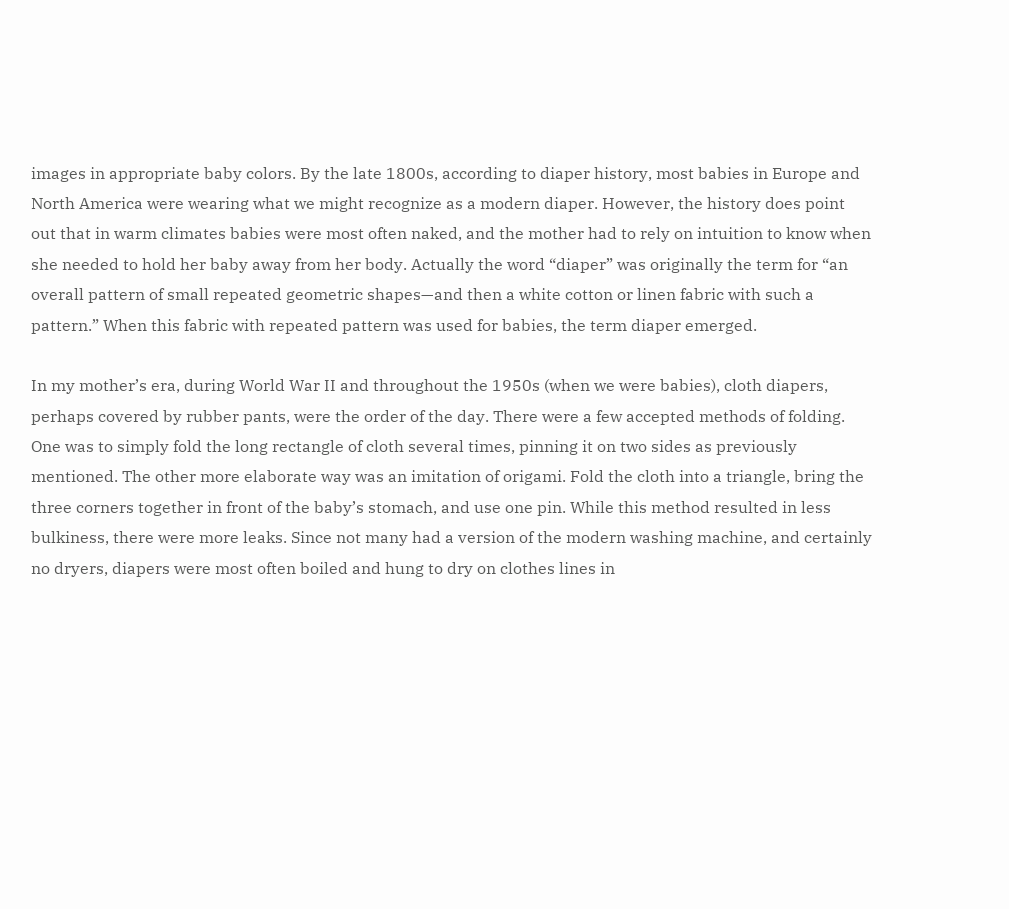images in appropriate baby colors. By the late 1800s, according to diaper history, most babies in Europe and North America were wearing what we might recognize as a modern diaper. However, the history does point out that in warm climates babies were most often naked, and the mother had to rely on intuition to know when she needed to hold her baby away from her body. Actually the word “diaper” was originally the term for “an overall pattern of small repeated geometric shapes—and then a white cotton or linen fabric with such a pattern.” When this fabric with repeated pattern was used for babies, the term diaper emerged.

In my mother’s era, during World War II and throughout the 1950s (when we were babies), cloth diapers, perhaps covered by rubber pants, were the order of the day. There were a few accepted methods of folding. One was to simply fold the long rectangle of cloth several times, pinning it on two sides as previously mentioned. The other more elaborate way was an imitation of origami. Fold the cloth into a triangle, bring the three corners together in front of the baby’s stomach, and use one pin. While this method resulted in less bulkiness, there were more leaks. Since not many had a version of the modern washing machine, and certainly no dryers, diapers were most often boiled and hung to dry on clothes lines in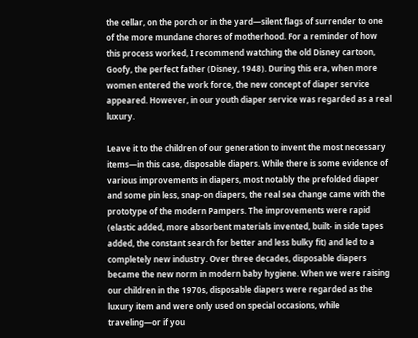the cellar, on the porch or in the yard—silent flags of surrender to one of the more mundane chores of motherhood. For a reminder of how this process worked, I recommend watching the old Disney cartoon, Goofy, the perfect father (Disney, 1948). During this era, when more women entered the work force, the new concept of diaper service appeared. However, in our youth diaper service was regarded as a real luxury.

Leave it to the children of our generation to invent the most necessary items—in this case, disposable diapers. While there is some evidence of various improvements in diapers, most notably the prefolded diaper and some pin less, snap-on diapers, the real sea change came with the prototype of the modern Pampers. The improvements were rapid (elastic added, more absorbent materials invented, built- in side tapes added, the constant search for better and less bulky fit) and led to a completely new industry. Over three decades, disposable diapers became the new norm in modern baby hygiene. When we were raising our children in the 1970s, disposable diapers were regarded as the luxury item and were only used on special occasions, while traveling—or if you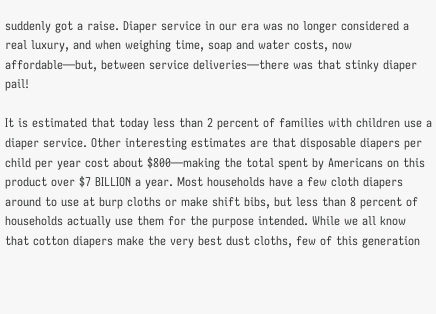suddenly got a raise. Diaper service in our era was no longer considered a real luxury, and when weighing time, soap and water costs, now affordable—but, between service deliveries—there was that stinky diaper pail!

It is estimated that today less than 2 percent of families with children use a diaper service. Other interesting estimates are that disposable diapers per child per year cost about $800—making the total spent by Americans on this product over $7 BILLION a year. Most households have a few cloth diapers around to use at burp cloths or make shift bibs, but less than 8 percent of households actually use them for the purpose intended. While we all know that cotton diapers make the very best dust cloths, few of this generation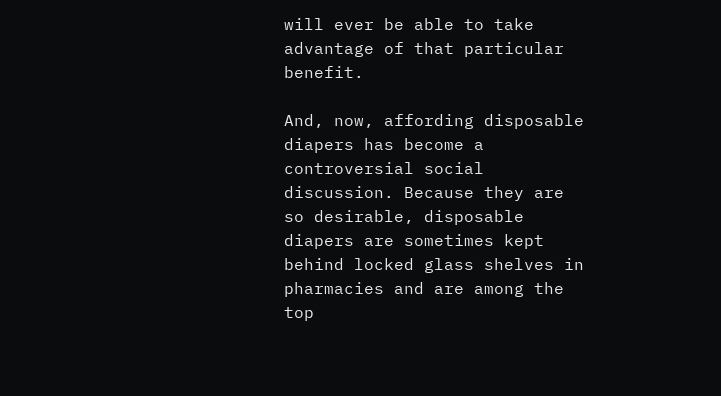will ever be able to take advantage of that particular benefit.

And, now, affording disposable diapers has become a controversial social discussion. Because they are so desirable, disposable diapers are sometimes kept behind locked glass shelves in pharmacies and are among the top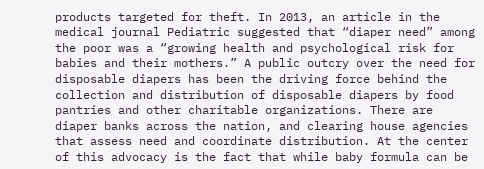products targeted for theft. In 2013, an article in the medical journal Pediatric suggested that “diaper need” among the poor was a “growing health and psychological risk for babies and their mothers.” A public outcry over the need for disposable diapers has been the driving force behind the collection and distribution of disposable diapers by food pantries and other charitable organizations. There are diaper banks across the nation, and clearing house agencies that assess need and coordinate distribution. At the center of this advocacy is the fact that while baby formula can be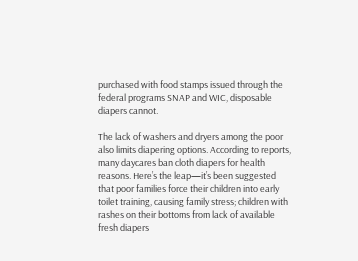purchased with food stamps issued through the federal programs SNAP and WIC, disposable diapers cannot.

The lack of washers and dryers among the poor also limits diapering options. According to reports, many daycares ban cloth diapers for health reasons. Here’s the leap—it’s been suggested that poor families force their children into early toilet training, causing family stress; children with rashes on their bottoms from lack of available fresh diapers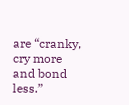are “cranky, cry more and bond less.”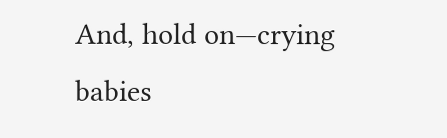And, hold on—crying babies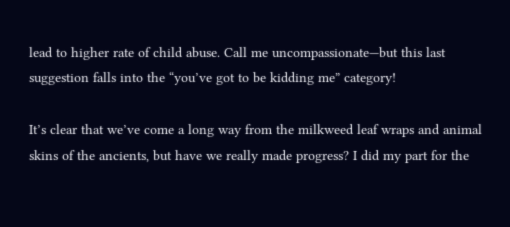lead to higher rate of child abuse. Call me uncompassionate—but this last suggestion falls into the “you’ve got to be kidding me” category!

It’s clear that we’ve come a long way from the milkweed leaf wraps and animal skins of the ancients, but have we really made progress? I did my part for the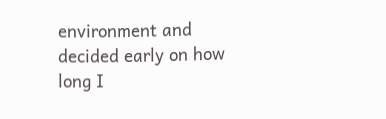environment and decided early on how long I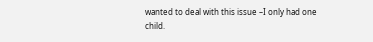wanted to deal with this issue –I only had one child.